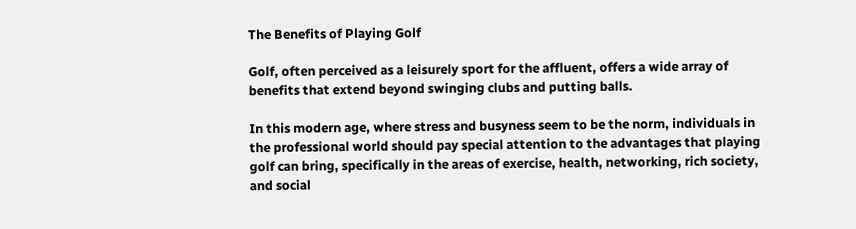The Benefits of Playing Golf

Golf, often perceived as a leisurely sport for the affluent, offers a wide array of benefits that extend beyond swinging clubs and putting balls.

In this modern age, where stress and busyness seem to be the norm, individuals in the professional world should pay special attention to the advantages that playing golf can bring, specifically in the areas of exercise, health, networking, rich society, and social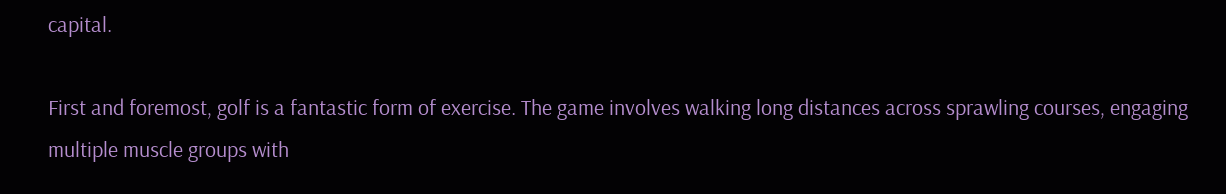capital.

First and foremost, golf is a fantastic form of exercise. The game involves walking long distances across sprawling courses, engaging multiple muscle groups with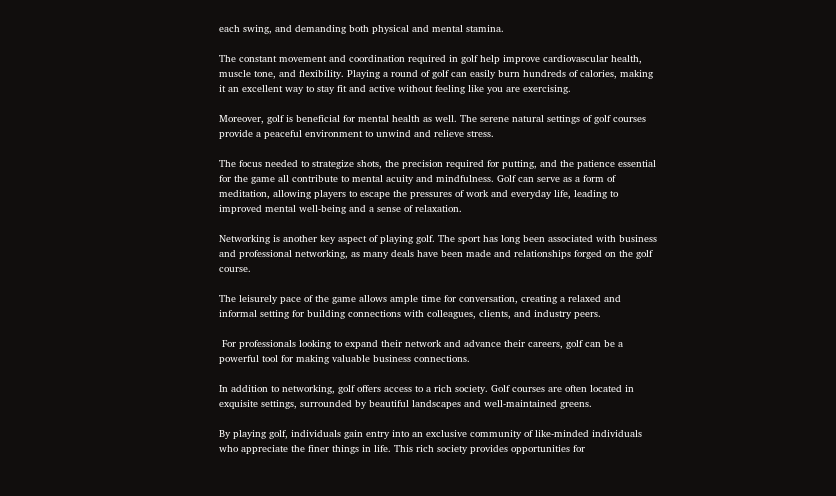each swing, and demanding both physical and mental stamina.

The constant movement and coordination required in golf help improve cardiovascular health, muscle tone, and flexibility. Playing a round of golf can easily burn hundreds of calories, making it an excellent way to stay fit and active without feeling like you are exercising.

Moreover, golf is beneficial for mental health as well. The serene natural settings of golf courses provide a peaceful environment to unwind and relieve stress.

The focus needed to strategize shots, the precision required for putting, and the patience essential for the game all contribute to mental acuity and mindfulness. Golf can serve as a form of meditation, allowing players to escape the pressures of work and everyday life, leading to improved mental well-being and a sense of relaxation.

Networking is another key aspect of playing golf. The sport has long been associated with business and professional networking, as many deals have been made and relationships forged on the golf course.

The leisurely pace of the game allows ample time for conversation, creating a relaxed and informal setting for building connections with colleagues, clients, and industry peers.

 For professionals looking to expand their network and advance their careers, golf can be a powerful tool for making valuable business connections.

In addition to networking, golf offers access to a rich society. Golf courses are often located in exquisite settings, surrounded by beautiful landscapes and well-maintained greens.

By playing golf, individuals gain entry into an exclusive community of like-minded individuals who appreciate the finer things in life. This rich society provides opportunities for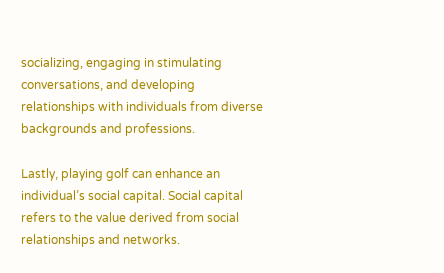socializing, engaging in stimulating conversations, and developing relationships with individuals from diverse backgrounds and professions.

Lastly, playing golf can enhance an individual’s social capital. Social capital refers to the value derived from social relationships and networks.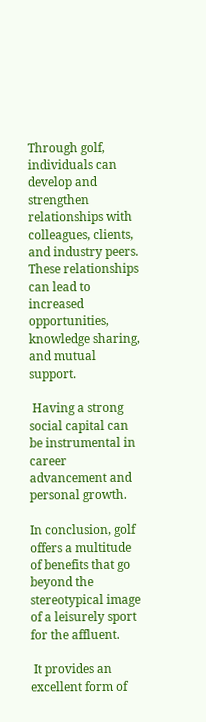Through golf, individuals can develop and strengthen relationships with colleagues, clients, and industry peers. These relationships can lead to increased opportunities, knowledge sharing, and mutual support.

 Having a strong social capital can be instrumental in career advancement and personal growth.

In conclusion, golf offers a multitude of benefits that go beyond the stereotypical image of a leisurely sport for the affluent.

 It provides an excellent form of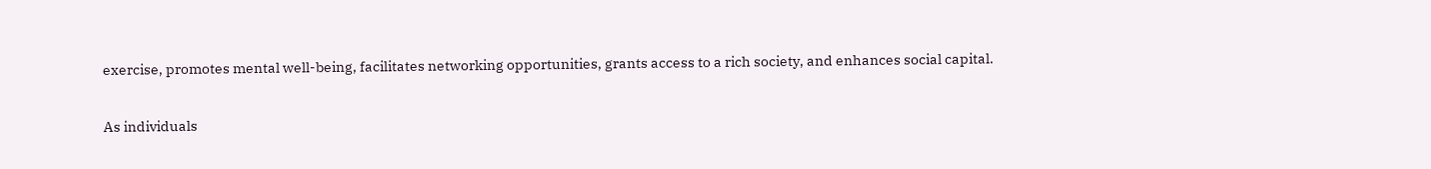exercise, promotes mental well-being, facilitates networking opportunities, grants access to a rich society, and enhances social capital.

As individuals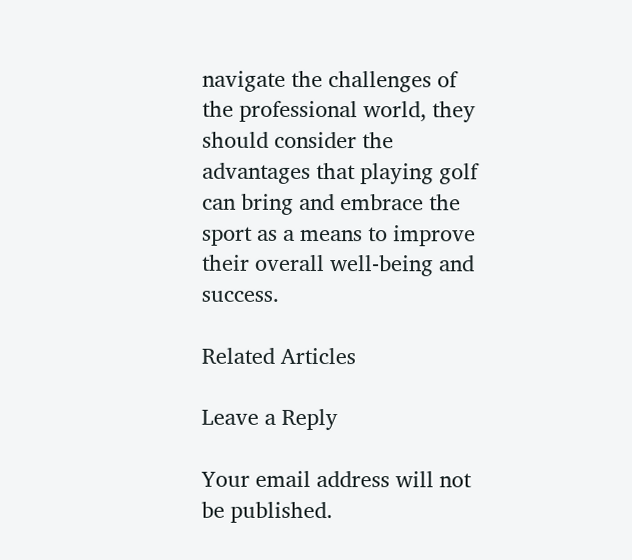navigate the challenges of the professional world, they should consider the advantages that playing golf can bring and embrace the sport as a means to improve their overall well-being and success.

Related Articles

Leave a Reply

Your email address will not be published.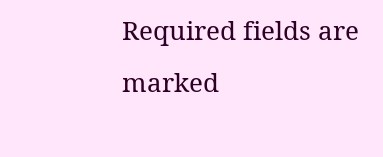Required fields are marked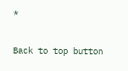*

Back to top button